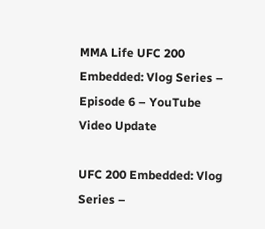MMA Life UFC 200 Embedded: Vlog Series – Episode 6 – YouTube Video Update

UFC 200 Embedded: Vlog Series –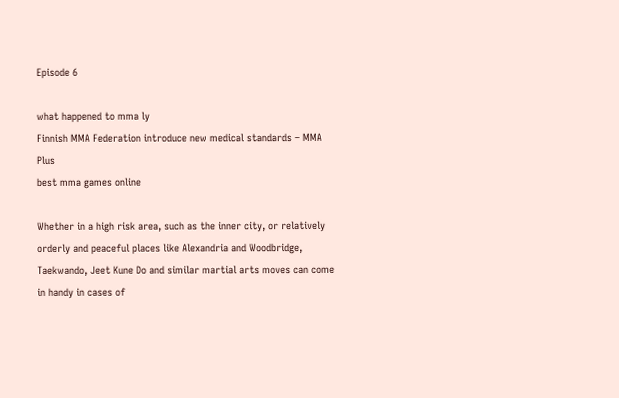Episode 6

what happened to mma ly
Finnish MMA Federation introduce new medical standards – MMA Plus
best mma games online

Whether in a high risk area, such as the inner city, or relatively orderly and peaceful places like Alexandria and Woodbridge, Taekwando, Jeet Kune Do and similar martial arts moves can come in handy in cases of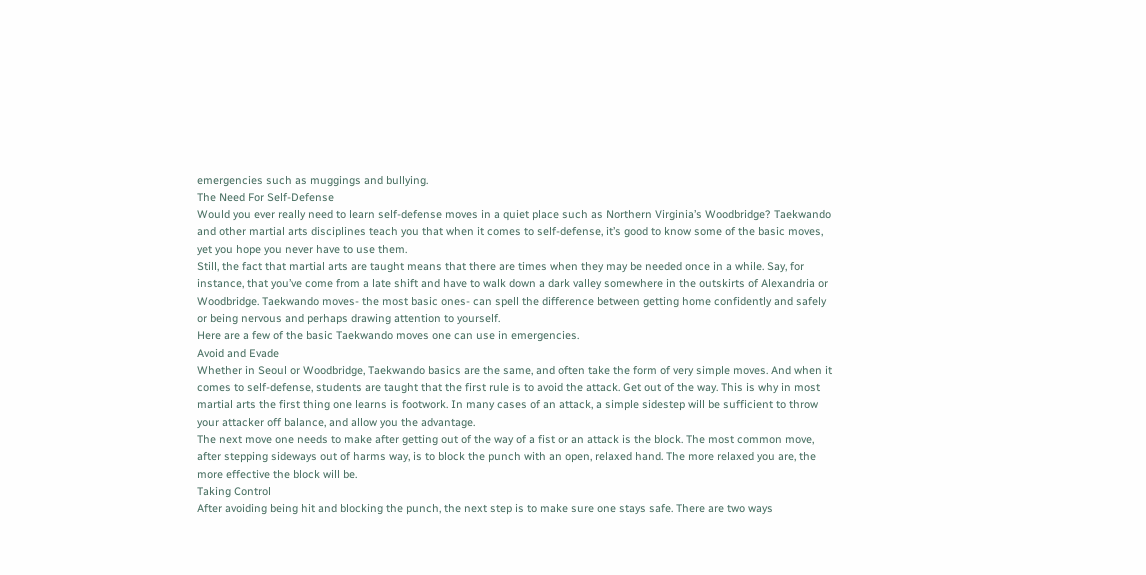emergencies such as muggings and bullying.
The Need For Self-Defense
Would you ever really need to learn self-defense moves in a quiet place such as Northern Virginia’s Woodbridge? Taekwando and other martial arts disciplines teach you that when it comes to self-defense, it’s good to know some of the basic moves, yet you hope you never have to use them.
Still, the fact that martial arts are taught means that there are times when they may be needed once in a while. Say, for instance, that you’ve come from a late shift and have to walk down a dark valley somewhere in the outskirts of Alexandria or Woodbridge. Taekwando moves- the most basic ones- can spell the difference between getting home confidently and safely or being nervous and perhaps drawing attention to yourself.
Here are a few of the basic Taekwando moves one can use in emergencies.
Avoid and Evade
Whether in Seoul or Woodbridge, Taekwando basics are the same, and often take the form of very simple moves. And when it comes to self-defense, students are taught that the first rule is to avoid the attack. Get out of the way. This is why in most martial arts the first thing one learns is footwork. In many cases of an attack, a simple sidestep will be sufficient to throw your attacker off balance, and allow you the advantage.
The next move one needs to make after getting out of the way of a fist or an attack is the block. The most common move, after stepping sideways out of harms way, is to block the punch with an open, relaxed hand. The more relaxed you are, the more effective the block will be.
Taking Control
After avoiding being hit and blocking the punch, the next step is to make sure one stays safe. There are two ways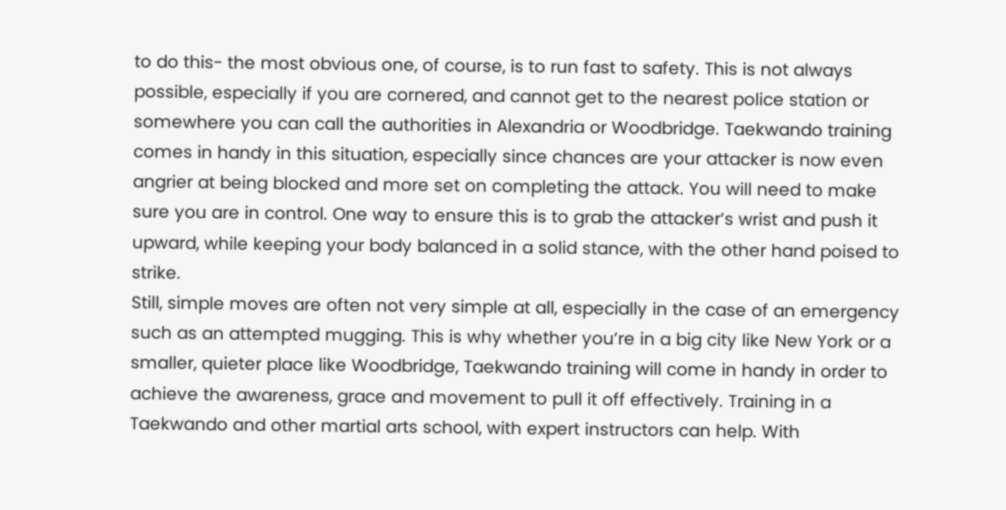to do this- the most obvious one, of course, is to run fast to safety. This is not always possible, especially if you are cornered, and cannot get to the nearest police station or somewhere you can call the authorities in Alexandria or Woodbridge. Taekwando training comes in handy in this situation, especially since chances are your attacker is now even angrier at being blocked and more set on completing the attack. You will need to make sure you are in control. One way to ensure this is to grab the attacker’s wrist and push it upward, while keeping your body balanced in a solid stance, with the other hand poised to strike.
Still, simple moves are often not very simple at all, especially in the case of an emergency such as an attempted mugging. This is why whether you’re in a big city like New York or a smaller, quieter place like Woodbridge, Taekwando training will come in handy in order to achieve the awareness, grace and movement to pull it off effectively. Training in a Taekwando and other martial arts school, with expert instructors can help. With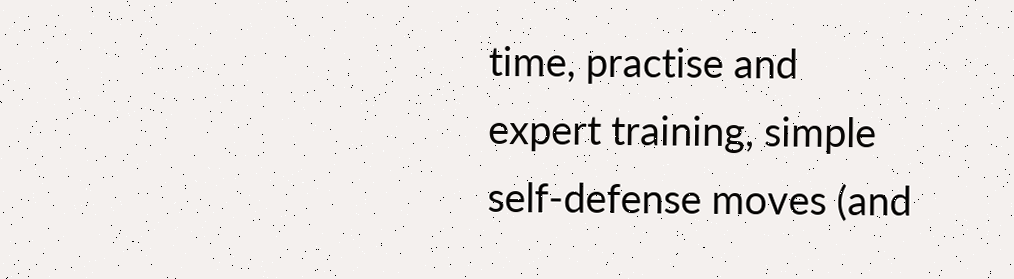time, practise and expert training, simple self-defense moves (and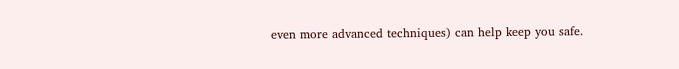even more advanced techniques) can help keep you safe.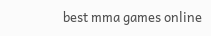best mma games online